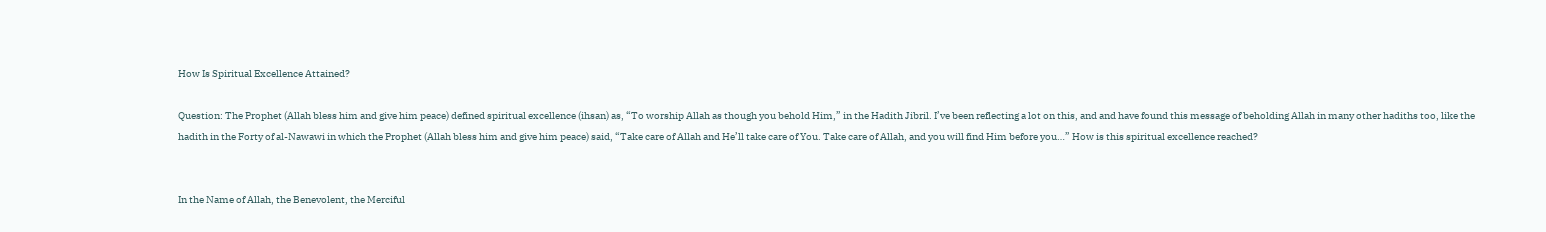How Is Spiritual Excellence Attained?

Question: The Prophet (Allah bless him and give him peace) defined spiritual excellence (ihsan) as, “To worship Allah as though you behold Him,” in the Hadith Jibril. I’ve been reflecting a lot on this, and and have found this message of beholding Allah in many other hadiths too, like the hadith in the Forty of al-Nawawi in which the Prophet (Allah bless him and give him peace) said, “Take care of Allah and He’ll take care of You. Take care of Allah, and you will find Him before you…” How is this spiritual excellence reached?


In the Name of Allah, the Benevolent, the Merciful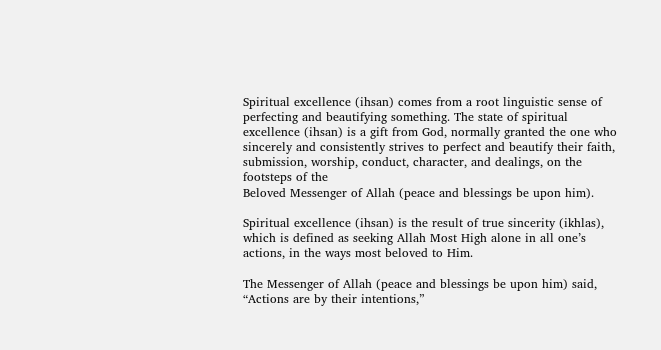Spiritual excellence (ihsan) comes from a root linguistic sense of perfecting and beautifying something. The state of spiritual excellence (ihsan) is a gift from God, normally granted the one who sincerely and consistently strives to perfect and beautify their faith, submission, worship, conduct, character, and dealings, on the footsteps of the
Beloved Messenger of Allah (peace and blessings be upon him).

Spiritual excellence (ihsan) is the result of true sincerity (ikhlas), which is defined as seeking Allah Most High alone in all one’s actions, in the ways most beloved to Him.

The Messenger of Allah (peace and blessings be upon him) said, “Actions are by their intentions,”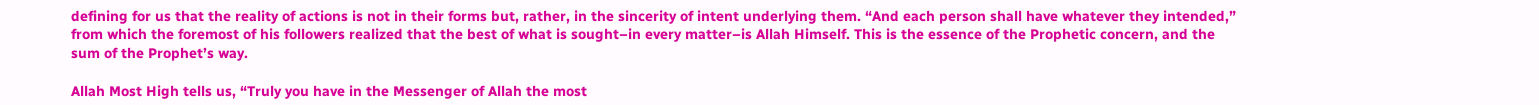defining for us that the reality of actions is not in their forms but, rather, in the sincerity of intent underlying them. “And each person shall have whatever they intended,” from which the foremost of his followers realized that the best of what is sought–in every matter–is Allah Himself. This is the essence of the Prophetic concern, and the sum of the Prophet’s way.

Allah Most High tells us, “Truly you have in the Messenger of Allah the most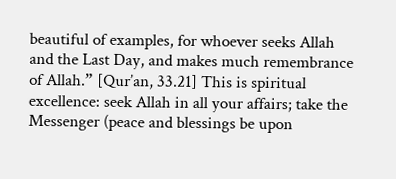beautiful of examples, for whoever seeks Allah and the Last Day, and makes much remembrance of Allah.” [Qur’an, 33.21] This is spiritual excellence: seek Allah in all your affairs; take the Messenger (peace and blessings be upon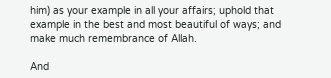him) as your example in all your affairs; uphold that example in the best and most beautiful of ways; and make much remembrance of Allah.

And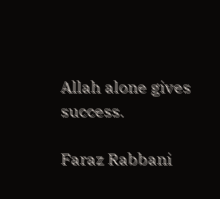Allah alone gives success.

Faraz Rabbani